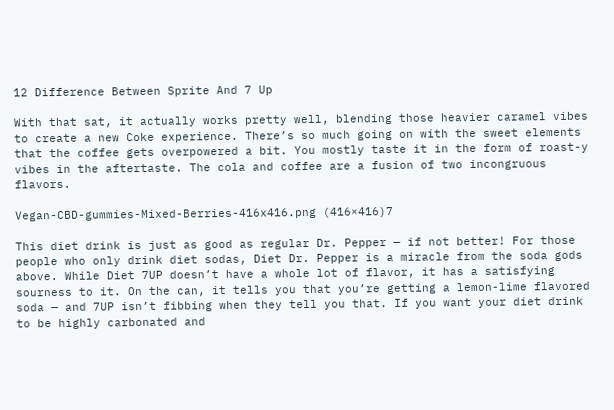12 Difference Between Sprite And 7 Up

With that sat, it actually works pretty well, blending those heavier caramel vibes to create a new Coke experience. There’s so much going on with the sweet elements that the coffee gets overpowered a bit. You mostly taste it in the form of roast-y vibes in the aftertaste. The cola and coffee are a fusion of two incongruous flavors.

Vegan-CBD-gummies-Mixed-Berries-416x416.png (416×416)7

This diet drink is just as good as regular Dr. Pepper — if not better! For those people who only drink diet sodas, Diet Dr. Pepper is a miracle from the soda gods above. While Diet 7UP doesn’t have a whole lot of flavor, it has a satisfying sourness to it. On the can, it tells you that you’re getting a lemon-lime flavored soda — and 7UP isn’t fibbing when they tell you that. If you want your diet drink to be highly carbonated and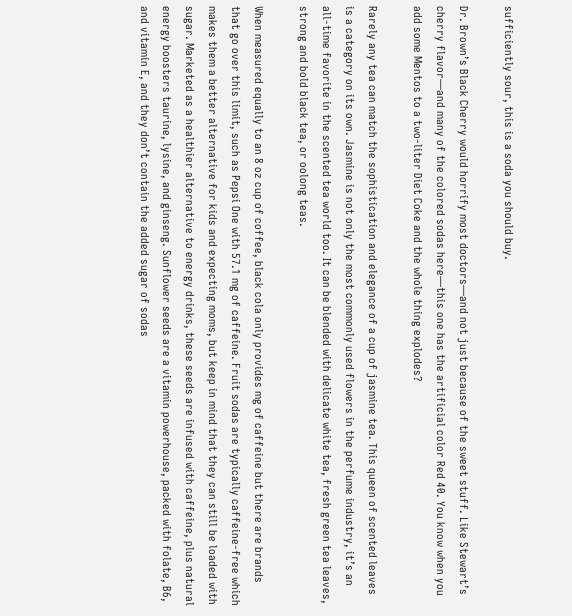sufficiently sour, this is a soda you should buy.

Dr. Brown’s Black Cherry would horrify most doctors—and not just because of the sweet stuff. Like Stewart’s cherry flavor—and many of the colored sodas here—this one has the artificial color Red 40. You know when you add some Mentos to a two-liter Diet Coke and the whole thing explodes?

Rarely any tea can match the sophistication and elegance of a cup of jasmine tea. This queen of scented leaves is a category on its own. Jasmine is not only the most commonly used flowers in the perfume industry, it’s an all-time favorite in the scented tea world too. It can be blended with delicate white tea, fresh green tea leaves, strong and bold black tea, or oolong teas.

When measured equally to an 8 oz cup of coffee, black cola only provides mg of caffeine but there are brands that go over this limit, such as Pepsi One with 57.1 mg of caffeine. Fruit sodas are typically caffeine-free which makes them a better alternative for kids and expecting moms, but keep in mind that they can still be loaded with sugar. Marketed as a healthier alternative to energy drinks, these seeds are infused with caffeine, plus natural energy boosters taurine, lysine, and ginseng. Sunflower seeds are a vitamin powerhouse, packed with folate, B6, and vitamin E, and they don’t contain the added sugar of sodas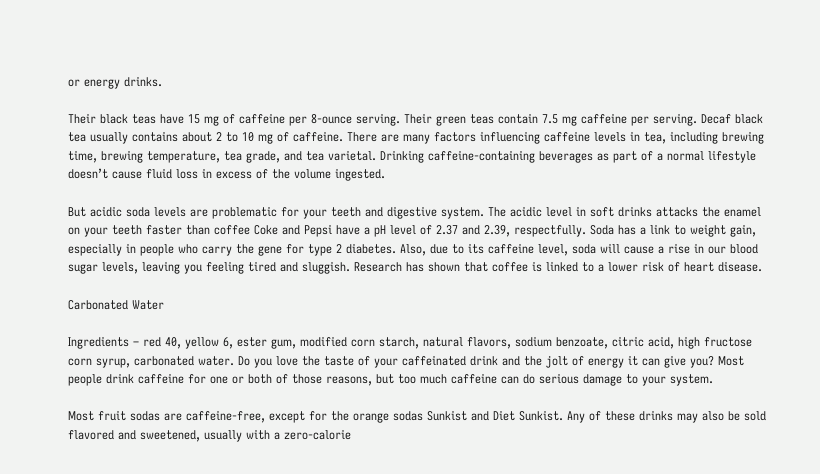or energy drinks.

Their black teas have 15 mg of caffeine per 8-ounce serving. Their green teas contain 7.5 mg caffeine per serving. Decaf black tea usually contains about 2 to 10 mg of caffeine. There are many factors influencing caffeine levels in tea, including brewing time, brewing temperature, tea grade, and tea varietal. Drinking caffeine-containing beverages as part of a normal lifestyle doesn’t cause fluid loss in excess of the volume ingested.

But acidic soda levels are problematic for your teeth and digestive system. The acidic level in soft drinks attacks the enamel on your teeth faster than coffee Coke and Pepsi have a pH level of 2.37 and 2.39, respectfully. Soda has a link to weight gain, especially in people who carry the gene for type 2 diabetes. Also, due to its caffeine level, soda will cause a rise in our blood sugar levels, leaving you feeling tired and sluggish. Research has shown that coffee is linked to a lower risk of heart disease.

Carbonated Water

Ingredients – red 40, yellow 6, ester gum, modified corn starch, natural flavors, sodium benzoate, citric acid, high fructose corn syrup, carbonated water. Do you love the taste of your caffeinated drink and the jolt of energy it can give you? Most people drink caffeine for one or both of those reasons, but too much caffeine can do serious damage to your system.

Most fruit sodas are caffeine-free, except for the orange sodas Sunkist and Diet Sunkist. Any of these drinks may also be sold flavored and sweetened, usually with a zero-calorie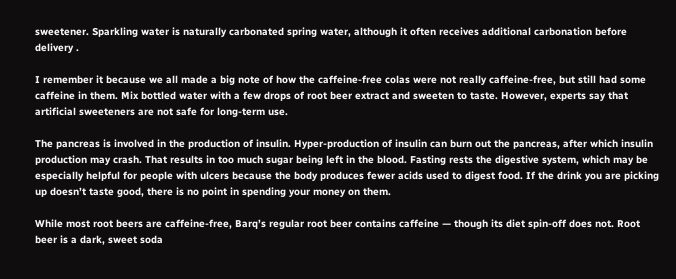sweetener. Sparkling water is naturally carbonated spring water, although it often receives additional carbonation before delivery .

I remember it because we all made a big note of how the caffeine-free colas were not really caffeine-free, but still had some caffeine in them. Mix bottled water with a few drops of root beer extract and sweeten to taste. However, experts say that artificial sweeteners are not safe for long-term use.

The pancreas is involved in the production of insulin. Hyper-production of insulin can burn out the pancreas, after which insulin production may crash. That results in too much sugar being left in the blood. Fasting rests the digestive system, which may be especially helpful for people with ulcers because the body produces fewer acids used to digest food. If the drink you are picking up doesn’t taste good, there is no point in spending your money on them.

While most root beers are caffeine-free, Barq’s regular root beer contains caffeine — though its diet spin-off does not. Root beer is a dark, sweet soda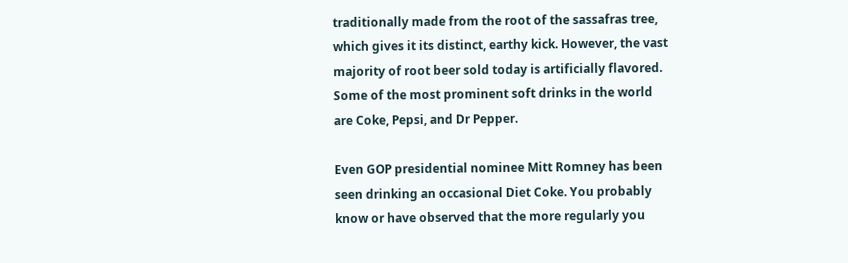traditionally made from the root of the sassafras tree, which gives it its distinct, earthy kick. However, the vast majority of root beer sold today is artificially flavored. Some of the most prominent soft drinks in the world are Coke, Pepsi, and Dr Pepper.

Even GOP presidential nominee Mitt Romney has been seen drinking an occasional Diet Coke. You probably know or have observed that the more regularly you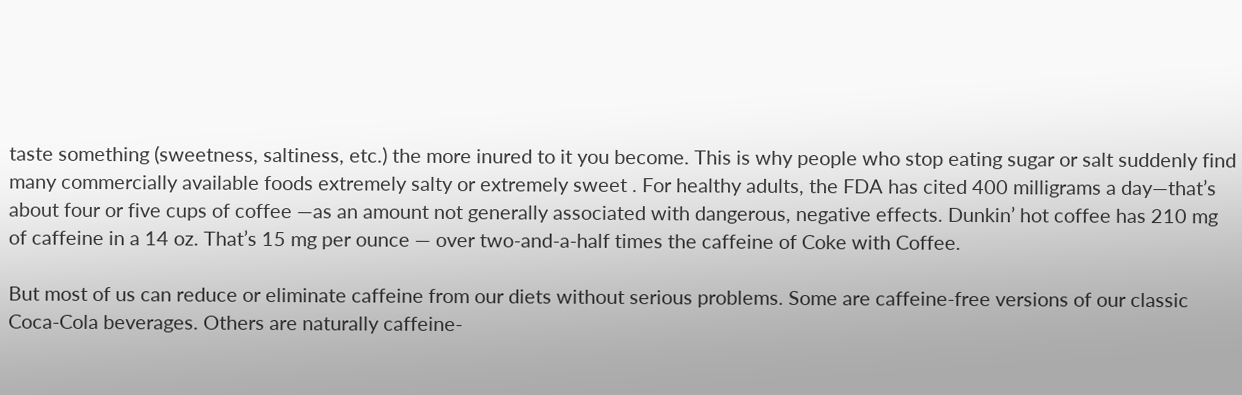taste something (sweetness, saltiness, etc.) the more inured to it you become. This is why people who stop eating sugar or salt suddenly find many commercially available foods extremely salty or extremely sweet . For healthy adults, the FDA has cited 400 milligrams a day—that’s about four or five cups of coffee —as an amount not generally associated with dangerous, negative effects. Dunkin’ hot coffee has 210 mg of caffeine in a 14 oz. That’s 15 mg per ounce — over two-and-a-half times the caffeine of Coke with Coffee.

But most of us can reduce or eliminate caffeine from our diets without serious problems. Some are caffeine-free versions of our classic Coca-Cola beverages. Others are naturally caffeine-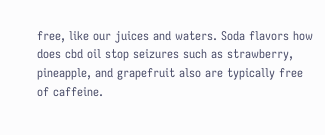free, like our juices and waters. Soda flavors how does cbd oil stop seizures such as strawberry, pineapple, and grapefruit also are typically free of caffeine.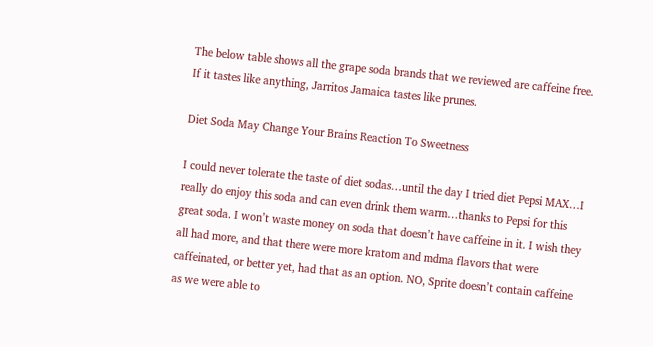The below table shows all the grape soda brands that we reviewed are caffeine free. If it tastes like anything, Jarritos Jamaica tastes like prunes.

Diet Soda May Change Your Brains Reaction To Sweetness

I could never tolerate the taste of diet sodas…until the day I tried diet Pepsi MAX…I really do enjoy this soda and can even drink them warm…thanks to Pepsi for this great soda. I won’t waste money on soda that doesn’t have caffeine in it. I wish they all had more, and that there were more kratom and mdma flavors that were caffeinated, or better yet, had that as an option. NO, Sprite doesn’t contain caffeine as we were able to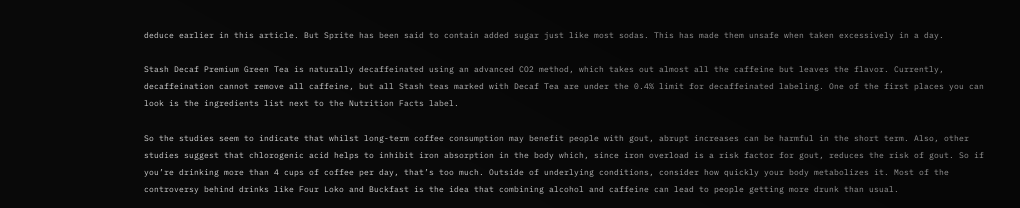deduce earlier in this article. But Sprite has been said to contain added sugar just like most sodas. This has made them unsafe when taken excessively in a day.

Stash Decaf Premium Green Tea is naturally decaffeinated using an advanced CO2 method, which takes out almost all the caffeine but leaves the flavor. Currently, decaffeination cannot remove all caffeine, but all Stash teas marked with Decaf Tea are under the 0.4% limit for decaffeinated labeling. One of the first places you can look is the ingredients list next to the Nutrition Facts label.

So the studies seem to indicate that whilst long-term coffee consumption may benefit people with gout, abrupt increases can be harmful in the short term. Also, other studies suggest that chlorogenic acid helps to inhibit iron absorption in the body which, since iron overload is a risk factor for gout, reduces the risk of gout. So if you’re drinking more than 4 cups of coffee per day, that’s too much. Outside of underlying conditions, consider how quickly your body metabolizes it. Most of the controversy behind drinks like Four Loko and Buckfast is the idea that combining alcohol and caffeine can lead to people getting more drunk than usual.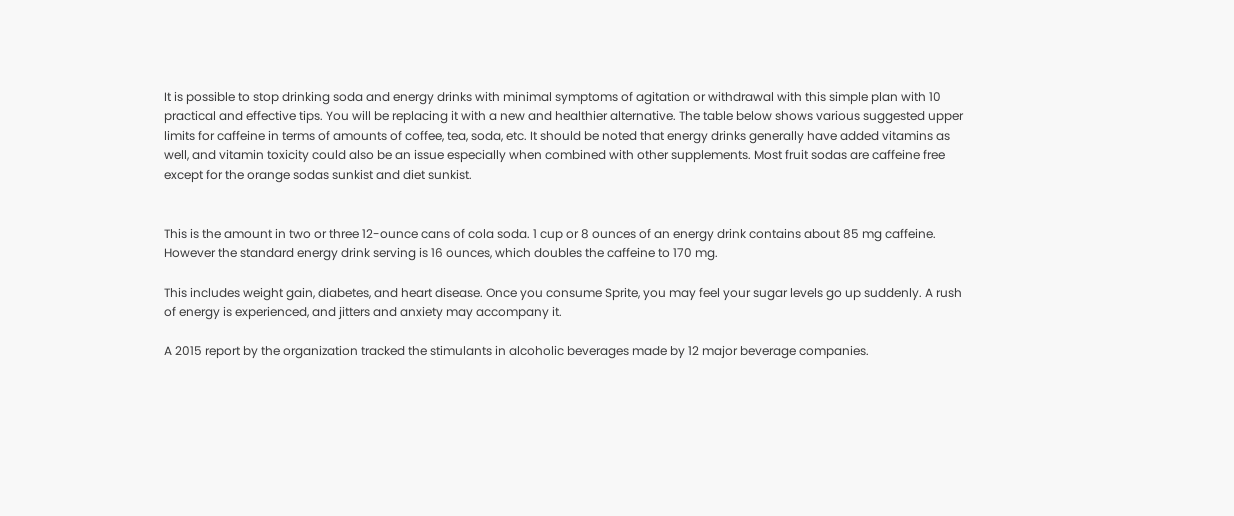It is possible to stop drinking soda and energy drinks with minimal symptoms of agitation or withdrawal with this simple plan with 10 practical and effective tips. You will be replacing it with a new and healthier alternative. The table below shows various suggested upper limits for caffeine in terms of amounts of coffee, tea, soda, etc. It should be noted that energy drinks generally have added vitamins as well, and vitamin toxicity could also be an issue especially when combined with other supplements. Most fruit sodas are caffeine free except for the orange sodas sunkist and diet sunkist.


This is the amount in two or three 12-ounce cans of cola soda. 1 cup or 8 ounces of an energy drink contains about 85 mg caffeine. However the standard energy drink serving is 16 ounces, which doubles the caffeine to 170 mg.

This includes weight gain, diabetes, and heart disease. Once you consume Sprite, you may feel your sugar levels go up suddenly. A rush of energy is experienced, and jitters and anxiety may accompany it.

A 2015 report by the organization tracked the stimulants in alcoholic beverages made by 12 major beverage companies.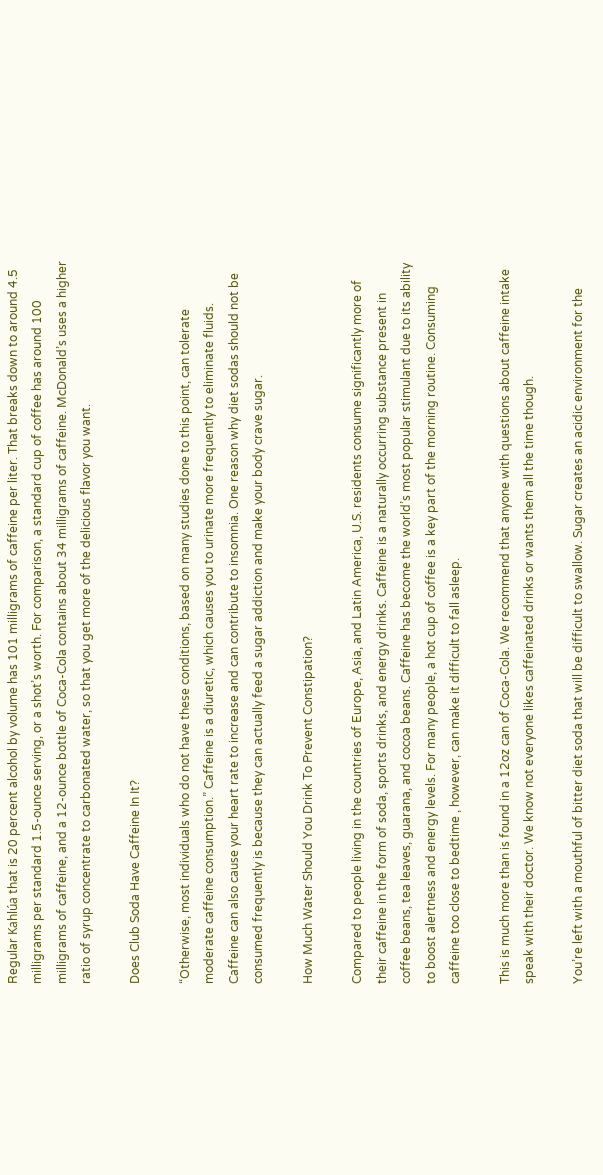Regular Kahlúa that is 20 percent alcohol by volume has 101 milligrams of caffeine per liter. That breaks down to around 4.5 milligrams per standard 1.5-ounce serving, or a shot’s worth. For comparison, a standard cup of coffee has around 100 milligrams of caffeine, and a 12-ounce bottle of Coca-Cola contains about 34 milligrams of caffeine. McDonald’s uses a higher ratio of syrup concentrate to carbonated water, so that you get more of the delicious flavor you want.

Does Club Soda Have Caffeine In It?

“Otherwise, most individuals who do not have these conditions, based on many studies done to this point, can tolerate moderate caffeine consumption.” Caffeine is a diuretic, which causes you to urinate more frequently to eliminate fluids. Caffeine can also cause your heart rate to increase and can contribute to insomnia. One reason why diet sodas should not be consumed frequently is because they can actually feed a sugar addiction and make your body crave sugar.

How Much Water Should You Drink To Prevent Constipation?

Compared to people living in the countries of Europe, Asia, and Latin America, U.S. residents consume significantly more of their caffeine in the form of soda, sports drinks, and energy drinks. Caffeine is a naturally occurring substance present in coffee beans, tea leaves, guarana, and cocoa beans. Caffeine has become the world’s most popular stimulant due to its ability to boost alertness and energy levels. For many people, a hot cup of coffee is a key part of the morning routine. Consuming caffeine too close to bedtime , however, can make it difficult to fall asleep.

This is much more than is found in a 12oz can of Coca-Cola. We recommend that anyone with questions about caffeine intake speak with their doctor. We know not everyone likes caffeinated drinks or wants them all the time though.

You’re left with a mouthful of bitter diet soda that will be difficult to swallow. Sugar creates an acidic environment for the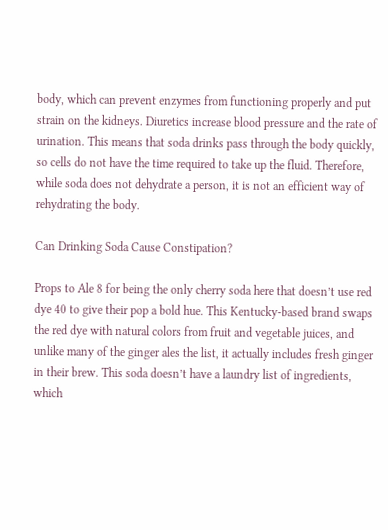body, which can prevent enzymes from functioning properly and put strain on the kidneys. Diuretics increase blood pressure and the rate of urination. This means that soda drinks pass through the body quickly, so cells do not have the time required to take up the fluid. Therefore, while soda does not dehydrate a person, it is not an efficient way of rehydrating the body.

Can Drinking Soda Cause Constipation?

Props to Ale 8 for being the only cherry soda here that doesn’t use red dye 40 to give their pop a bold hue. This Kentucky-based brand swaps the red dye with natural colors from fruit and vegetable juices, and unlike many of the ginger ales the list, it actually includes fresh ginger in their brew. This soda doesn’t have a laundry list of ingredients, which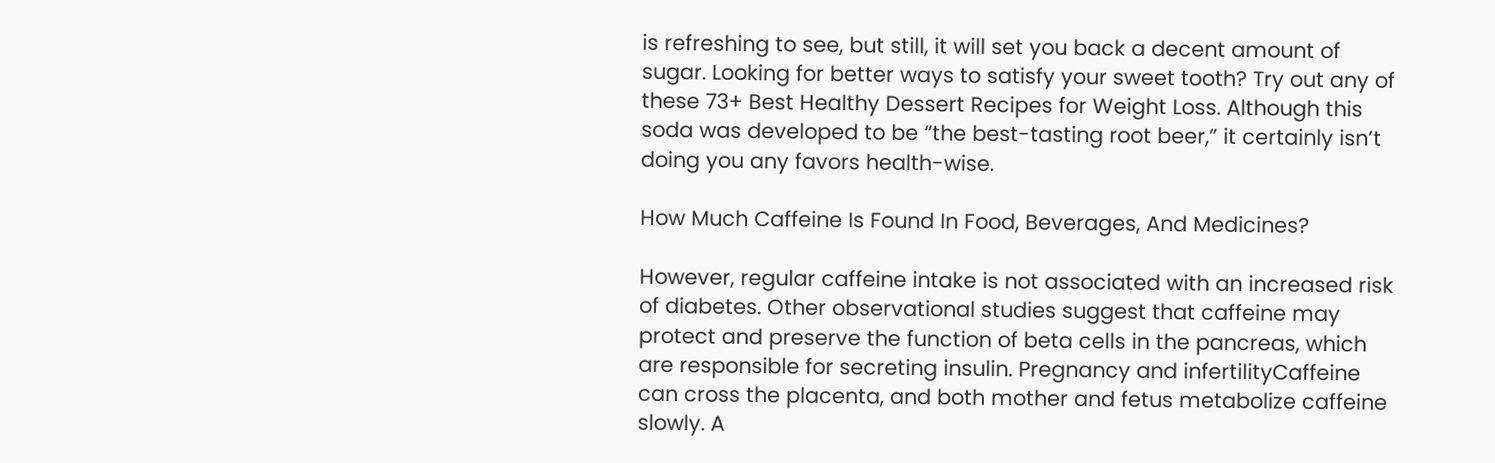is refreshing to see, but still, it will set you back a decent amount of sugar. Looking for better ways to satisfy your sweet tooth? Try out any of these 73+ Best Healthy Dessert Recipes for Weight Loss. Although this soda was developed to be “the best-tasting root beer,” it certainly isn’t doing you any favors health-wise.

How Much Caffeine Is Found In Food, Beverages, And Medicines?

However, regular caffeine intake is not associated with an increased risk of diabetes. Other observational studies suggest that caffeine may protect and preserve the function of beta cells in the pancreas, which are responsible for secreting insulin. Pregnancy and infertilityCaffeine can cross the placenta, and both mother and fetus metabolize caffeine slowly. A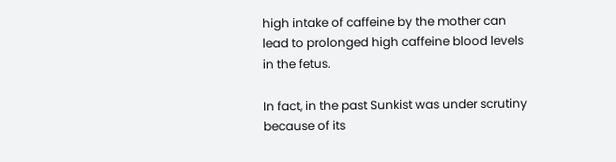high intake of caffeine by the mother can lead to prolonged high caffeine blood levels in the fetus.

In fact, in the past Sunkist was under scrutiny because of its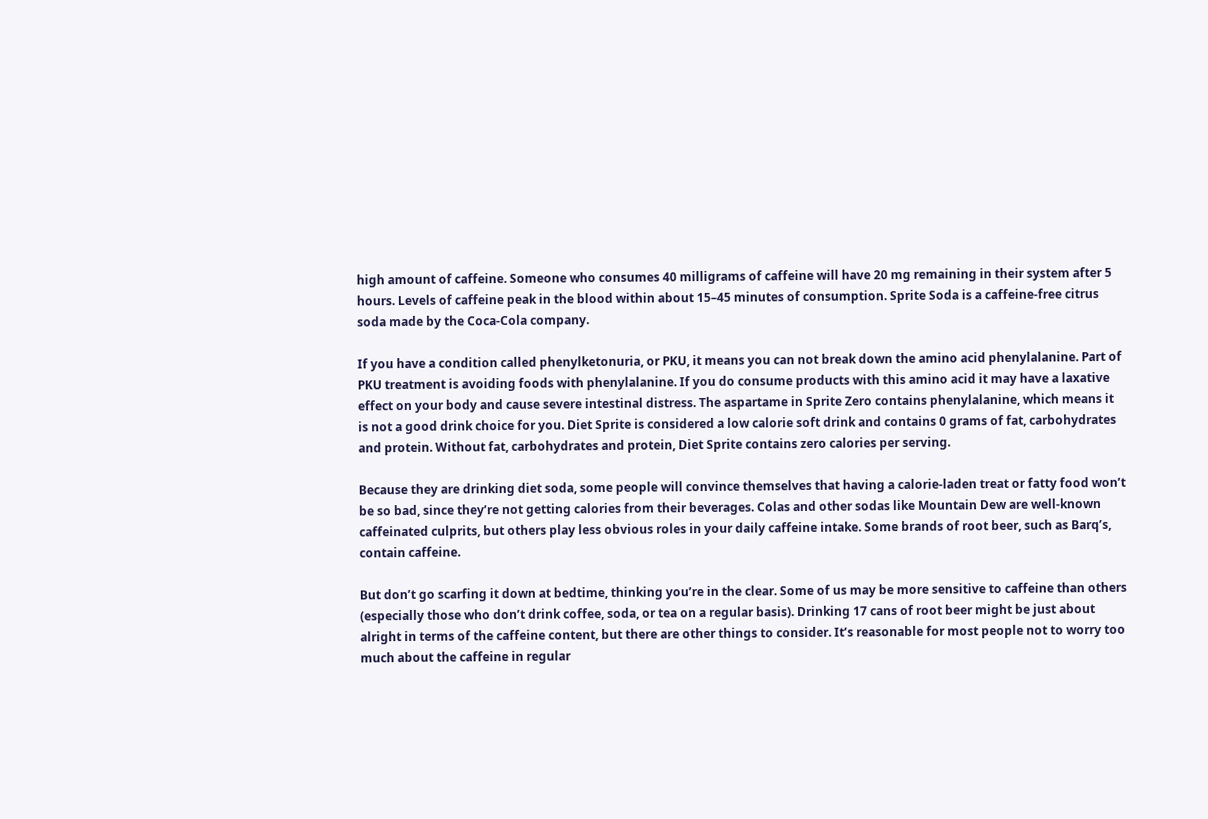high amount of caffeine. Someone who consumes 40 milligrams of caffeine will have 20 mg remaining in their system after 5 hours. Levels of caffeine peak in the blood within about 15–45 minutes of consumption. Sprite Soda is a caffeine-free citrus soda made by the Coca-Cola company.

If you have a condition called phenylketonuria, or PKU, it means you can not break down the amino acid phenylalanine. Part of PKU treatment is avoiding foods with phenylalanine. If you do consume products with this amino acid it may have a laxative effect on your body and cause severe intestinal distress. The aspartame in Sprite Zero contains phenylalanine, which means it is not a good drink choice for you. Diet Sprite is considered a low calorie soft drink and contains 0 grams of fat, carbohydrates and protein. Without fat, carbohydrates and protein, Diet Sprite contains zero calories per serving.

Because they are drinking diet soda, some people will convince themselves that having a calorie-laden treat or fatty food won’t be so bad, since they’re not getting calories from their beverages. Colas and other sodas like Mountain Dew are well-known caffeinated culprits, but others play less obvious roles in your daily caffeine intake. Some brands of root beer, such as Barq’s, contain caffeine.

But don’t go scarfing it down at bedtime, thinking you’re in the clear. Some of us may be more sensitive to caffeine than others (especially those who don’t drink coffee, soda, or tea on a regular basis). Drinking 17 cans of root beer might be just about alright in terms of the caffeine content, but there are other things to consider. It’s reasonable for most people not to worry too much about the caffeine in regular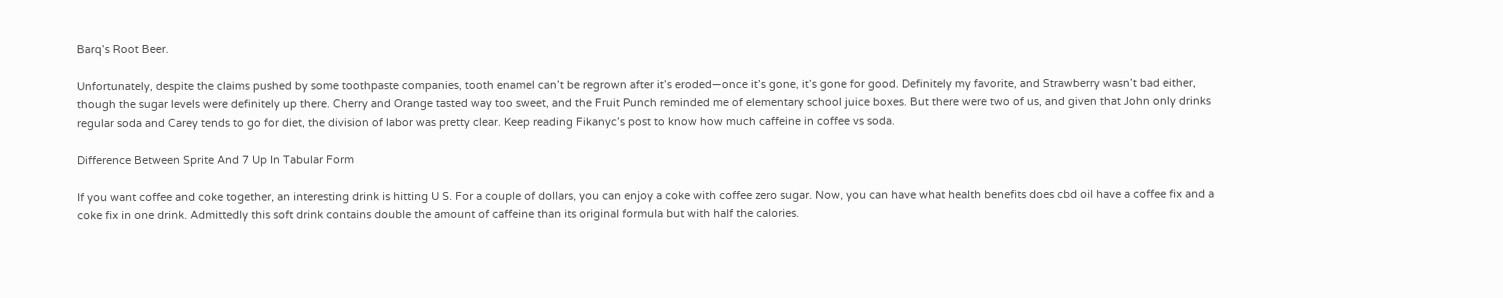Barq’s Root Beer.

Unfortunately, despite the claims pushed by some toothpaste companies, tooth enamel can’t be regrown after it’s eroded—once it’s gone, it’s gone for good. Definitely my favorite, and Strawberry wasn’t bad either, though the sugar levels were definitely up there. Cherry and Orange tasted way too sweet, and the Fruit Punch reminded me of elementary school juice boxes. But there were two of us, and given that John only drinks regular soda and Carey tends to go for diet, the division of labor was pretty clear. Keep reading Fikanyc’s post to know how much caffeine in coffee vs soda.

Difference Between Sprite And 7 Up In Tabular Form

If you want coffee and coke together, an interesting drink is hitting U S. For a couple of dollars, you can enjoy a coke with coffee zero sugar. Now, you can have what health benefits does cbd oil have a coffee fix and a coke fix in one drink. Admittedly this soft drink contains double the amount of caffeine than its original formula but with half the calories.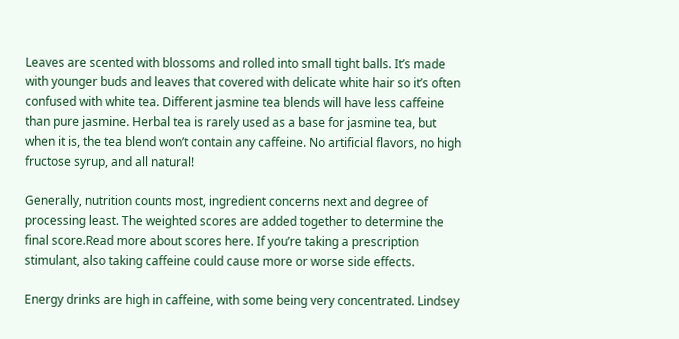Leaves are scented with blossoms and rolled into small tight balls. It’s made with younger buds and leaves that covered with delicate white hair so it’s often confused with white tea. Different jasmine tea blends will have less caffeine than pure jasmine. Herbal tea is rarely used as a base for jasmine tea, but when it is, the tea blend won’t contain any caffeine. No artificial flavors, no high fructose syrup, and all natural!

Generally, nutrition counts most, ingredient concerns next and degree of processing least. The weighted scores are added together to determine the final score.Read more about scores here. If you’re taking a prescription stimulant, also taking caffeine could cause more or worse side effects.

Energy drinks are high in caffeine, with some being very concentrated. Lindsey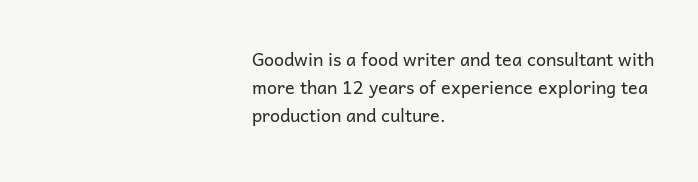Goodwin is a food writer and tea consultant with more than 12 years of experience exploring tea production and culture.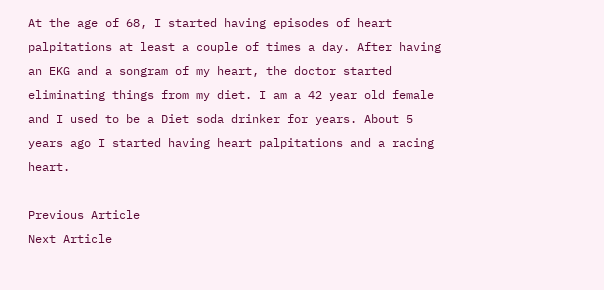At the age of 68, I started having episodes of heart palpitations at least a couple of times a day. After having an EKG and a songram of my heart, the doctor started eliminating things from my diet. I am a 42 year old female and I used to be a Diet soda drinker for years. About 5 years ago I started having heart palpitations and a racing heart.

Previous Article
Next Article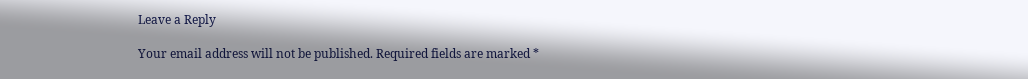Leave a Reply

Your email address will not be published. Required fields are marked *